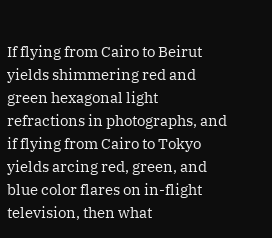If flying from Cairo to Beirut yields shimmering red and green hexagonal light refractions in photographs, and if flying from Cairo to Tokyo yields arcing red, green, and blue color flares on in-flight television, then what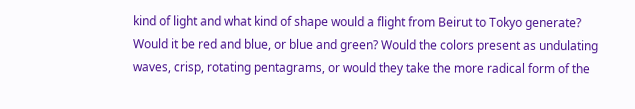kind of light and what kind of shape would a flight from Beirut to Tokyo generate? Would it be red and blue, or blue and green? Would the colors present as undulating waves, crisp, rotating pentagrams, or would they take the more radical form of the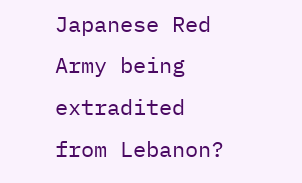Japanese Red Army being extradited from Lebanon?